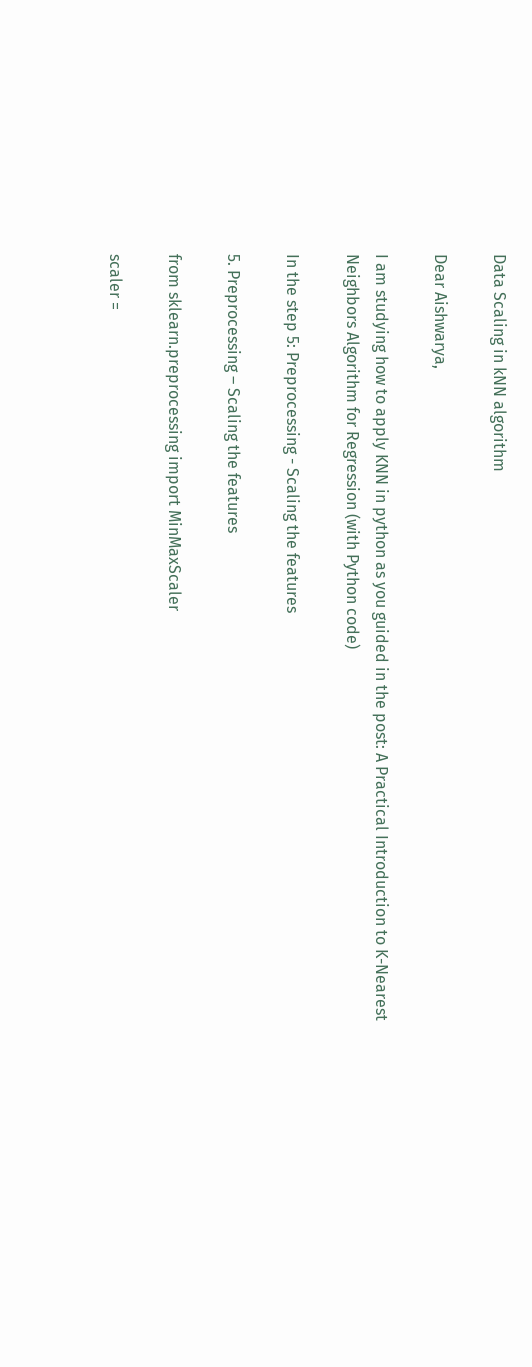Data Scaling in kNN algorithm

Dear Aishwarya,

I am studying how to apply KNN in python as you guided in the post: A Practical Introduction to K-Nearest Neighbors Algorithm for Regression (with Python code)

In the step 5: Preprocessing - Scaling the features

5. Preprocessing – Scaling the features

from sklearn.preprocessing import MinMaxScaler

scaler =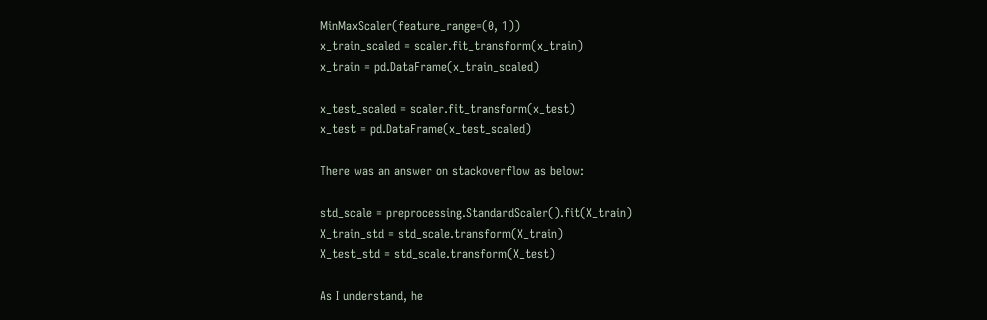MinMaxScaler(feature_range=(0, 1))
x_train_scaled = scaler.fit_transform(x_train)
x_train = pd.DataFrame(x_train_scaled)

x_test_scaled = scaler.fit_transform(x_test)
x_test = pd.DataFrame(x_test_scaled)

There was an answer on stackoverflow as below:

std_scale = preprocessing.StandardScaler().fit(X_train)
X_train_std = std_scale.transform(X_train)
X_test_std = std_scale.transform(X_test)

As I understand, he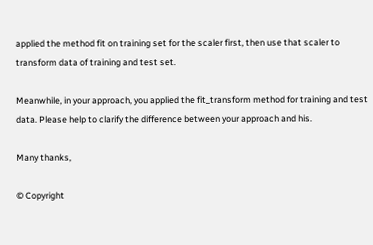applied the method fit on training set for the scaler first, then use that scaler to transform data of training and test set.

Meanwhile, in your approach, you applied the fit_transform method for training and test data. Please help to clarify the difference between your approach and his.

Many thanks,

© Copyright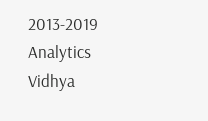2013-2019 Analytics Vidhya